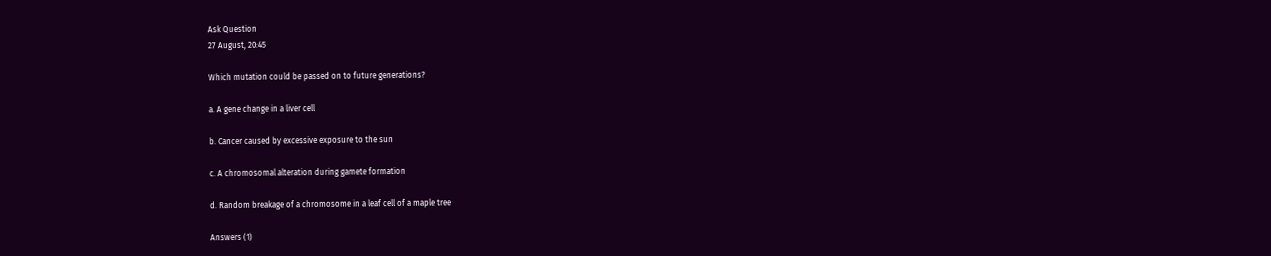Ask Question
27 August, 20:45

Which mutation could be passed on to future generations?

a. A gene change in a liver cell

b. Cancer caused by excessive exposure to the sun

c. A chromosomal alteration during gamete formation

d. Random breakage of a chromosome in a leaf cell of a maple tree

Answers (1)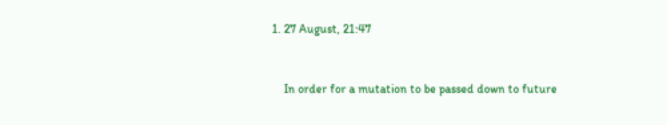1. 27 August, 21:47


    In order for a mutation to be passed down to future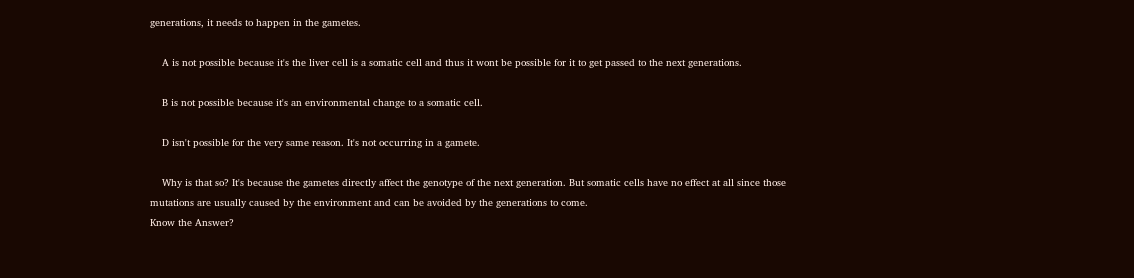generations, it needs to happen in the gametes.

    A is not possible because it's the liver cell is a somatic cell and thus it wont be possible for it to get passed to the next generations.

    B is not possible because it's an environmental change to a somatic cell.

    D isn't possible for the very same reason. It's not occurring in a gamete.

    Why is that so? It's because the gametes directly affect the genotype of the next generation. But somatic cells have no effect at all since those mutations are usually caused by the environment and can be avoided by the generations to come.
Know the Answer?